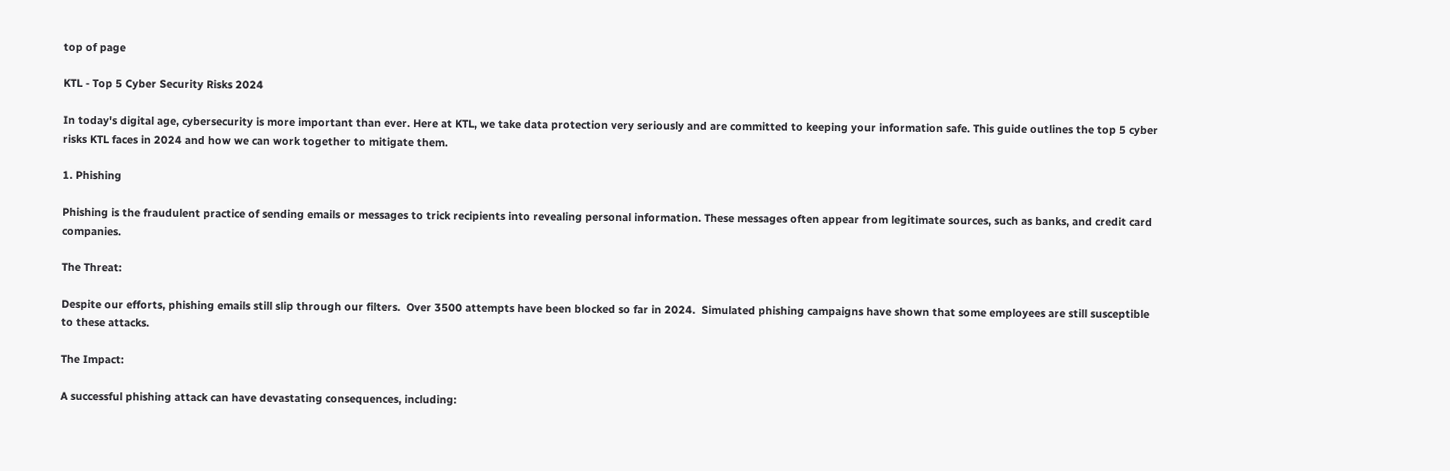top of page

KTL - Top 5 Cyber Security Risks 2024

In today's digital age, cybersecurity is more important than ever. Here at KTL, we take data protection very seriously and are committed to keeping your information safe. This guide outlines the top 5 cyber risks KTL faces in 2024 and how we can work together to mitigate them.

1. Phishing

Phishing is the fraudulent practice of sending emails or messages to trick recipients into revealing personal information. These messages often appear from legitimate sources, such as banks, and credit card companies.

The Threat:

Despite our efforts, phishing emails still slip through our filters.  Over 3500 attempts have been blocked so far in 2024.  Simulated phishing campaigns have shown that some employees are still susceptible to these attacks.

The Impact:

A successful phishing attack can have devastating consequences, including: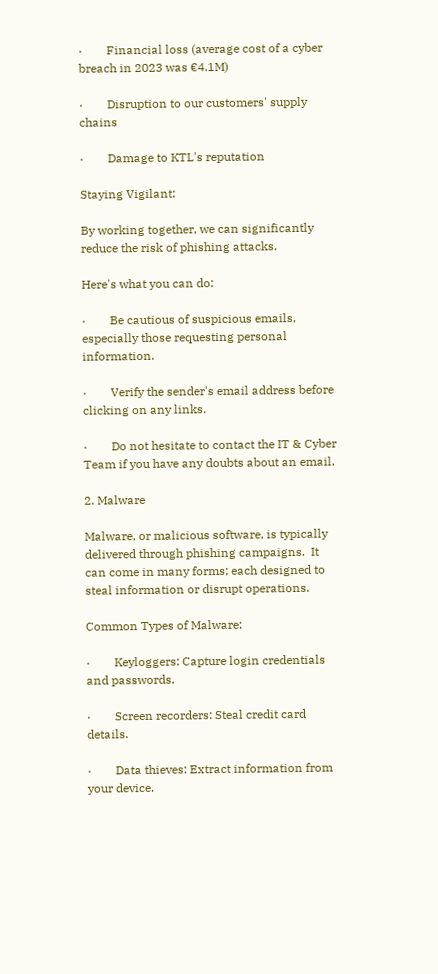·        Financial loss (average cost of a cyber breach in 2023 was €4.1M)

·        Disruption to our customers' supply chains

·        Damage to KTL's reputation

Staying Vigilant:

By working together, we can significantly reduce the risk of phishing attacks.

Here's what you can do:

·        Be cautious of suspicious emails, especially those requesting personal information.

·        Verify the sender's email address before clicking on any links.

·        Do not hesitate to contact the IT & Cyber Team if you have any doubts about an email.

2. Malware

Malware, or malicious software, is typically delivered through phishing campaigns.  It can come in many forms; each designed to steal information or disrupt operations.

Common Types of Malware:

·        Keyloggers: Capture login credentials and passwords.

·        Screen recorders: Steal credit card details.

·        Data thieves: Extract information from your device.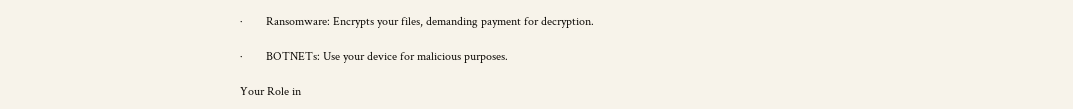·        Ransomware: Encrypts your files, demanding payment for decryption.

·        BOTNETs: Use your device for malicious purposes.

Your Role in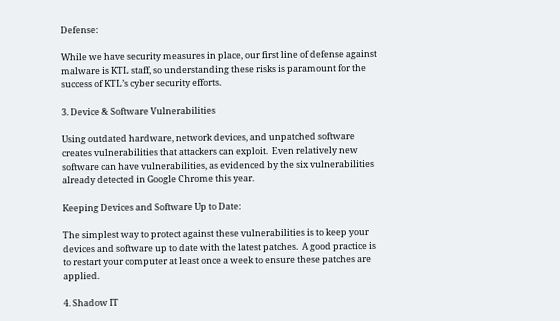Defense:

While we have security measures in place, our first line of defense against malware is KTL staff, so understanding these risks is paramount for the success of KTL’s cyber security efforts.

3. Device & Software Vulnerabilities

Using outdated hardware, network devices, and unpatched software creates vulnerabilities that attackers can exploit.  Even relatively new software can have vulnerabilities, as evidenced by the six vulnerabilities already detected in Google Chrome this year.

Keeping Devices and Software Up to Date:

The simplest way to protect against these vulnerabilities is to keep your devices and software up to date with the latest patches.  A good practice is to restart your computer at least once a week to ensure these patches are applied.

4. Shadow IT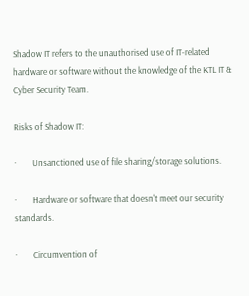Shadow IT refers to the unauthorised use of IT-related hardware or software without the knowledge of the KTL IT & Cyber Security Team.

Risks of Shadow IT:

·        Unsanctioned use of file sharing/storage solutions.

·        Hardware or software that doesn't meet our security standards.

·        Circumvention of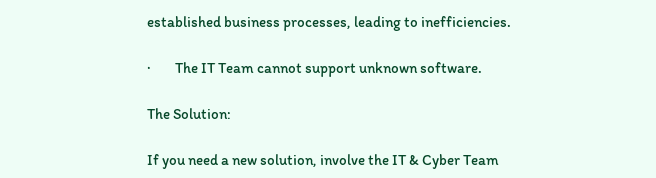established business processes, leading to inefficiencies.

·        The IT Team cannot support unknown software.

The Solution:

If you need a new solution, involve the IT & Cyber Team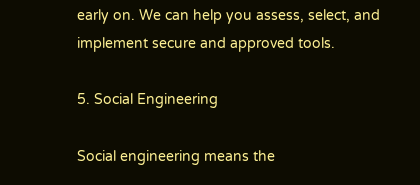early on. We can help you assess, select, and implement secure and approved tools.

5. Social Engineering

Social engineering means the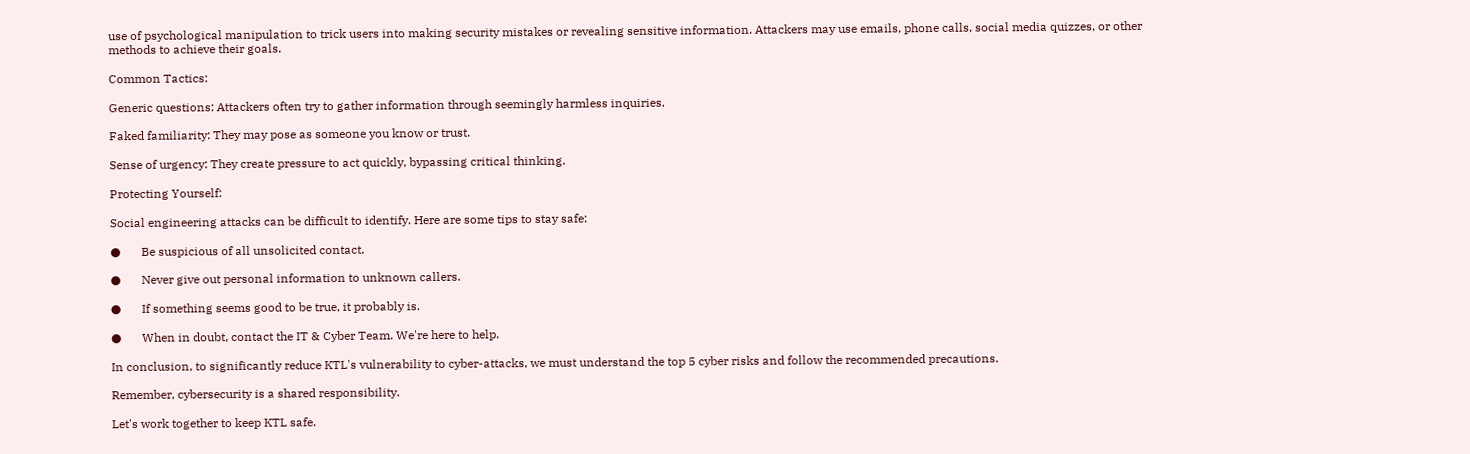use of psychological manipulation to trick users into making security mistakes or revealing sensitive information. Attackers may use emails, phone calls, social media quizzes, or other methods to achieve their goals.

Common Tactics:

Generic questions: Attackers often try to gather information through seemingly harmless inquiries.

Faked familiarity: They may pose as someone you know or trust.

Sense of urgency: They create pressure to act quickly, bypassing critical thinking.

Protecting Yourself:

Social engineering attacks can be difficult to identify. Here are some tips to stay safe:

●       Be suspicious of all unsolicited contact.

●       Never give out personal information to unknown callers.

●       If something seems good to be true, it probably is.

●       When in doubt, contact the IT & Cyber Team. We're here to help.

In conclusion, to significantly reduce KTL's vulnerability to cyber-attacks, we must understand the top 5 cyber risks and follow the recommended precautions.

Remember, cybersecurity is a shared responsibility.

Let's work together to keep KTL safe.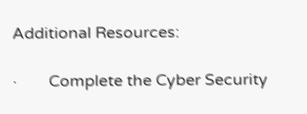Additional Resources:

·        Complete the Cyber Security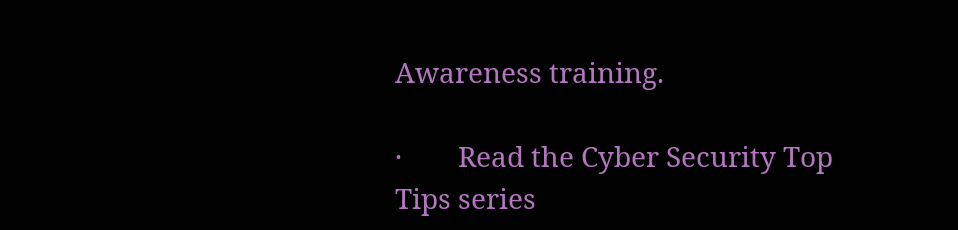Awareness training.

·        Read the Cyber Security Top Tips series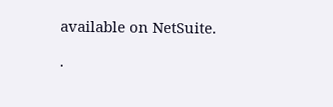available on NetSuite.

·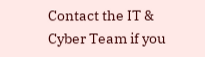Contact the IT & Cyber Team if you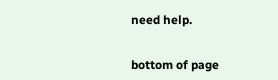need help.


bottom of page